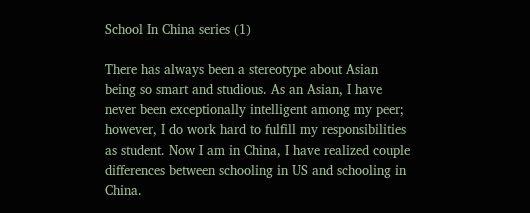School In China series (1)

There has always been a stereotype about Asian being so smart and studious. As an Asian, I have never been exceptionally intelligent among my peer; however, I do work hard to fulfill my responsibilities as student. Now I am in China, I have realized couple differences between schooling in US and schooling in China.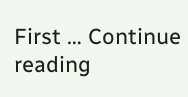First … Continue reading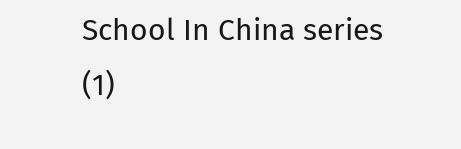School In China series (1)